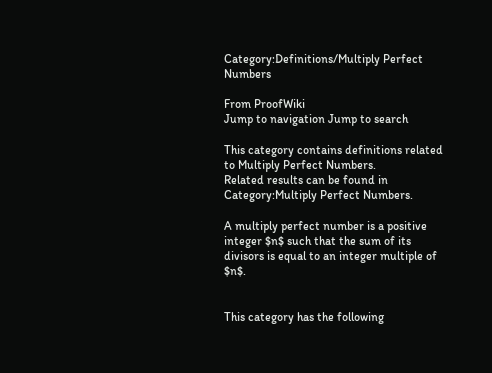Category:Definitions/Multiply Perfect Numbers

From ProofWiki
Jump to navigation Jump to search

This category contains definitions related to Multiply Perfect Numbers.
Related results can be found in Category:Multiply Perfect Numbers.

A multiply perfect number is a positive integer $n$ such that the sum of its divisors is equal to an integer multiple of $n$.


This category has the following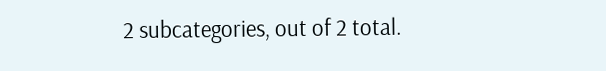2 subcategories, out of 2 total.